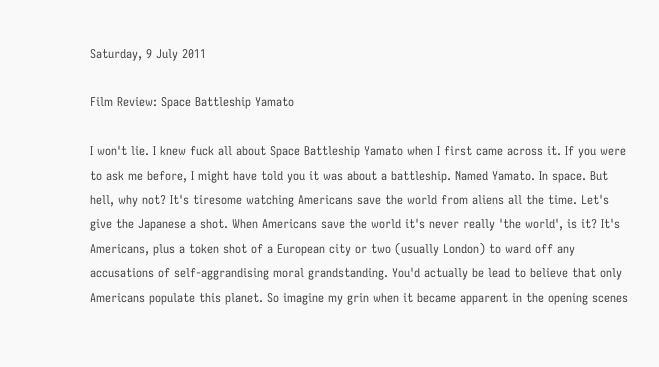Saturday, 9 July 2011

Film Review: Space Battleship Yamato

I won't lie. I knew fuck all about Space Battleship Yamato when I first came across it. If you were to ask me before, I might have told you it was about a battleship. Named Yamato. In space. But hell, why not? It's tiresome watching Americans save the world from aliens all the time. Let's give the Japanese a shot. When Americans save the world it's never really 'the world', is it? It's Americans, plus a token shot of a European city or two (usually London) to ward off any accusations of self-aggrandising moral grandstanding. You'd actually be lead to believe that only Americans populate this planet. So imagine my grin when it became apparent in the opening scenes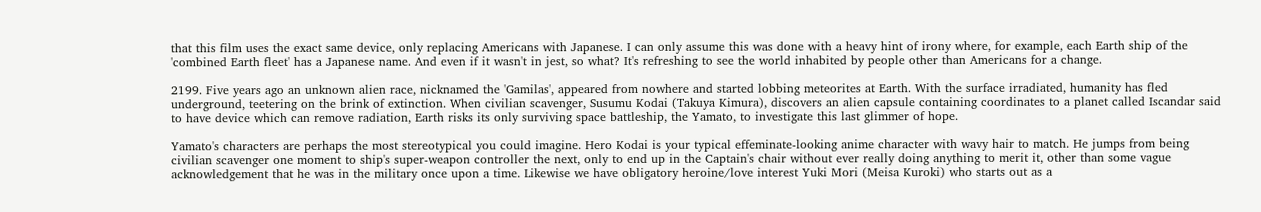that this film uses the exact same device, only replacing Americans with Japanese. I can only assume this was done with a heavy hint of irony where, for example, each Earth ship of the 'combined Earth fleet' has a Japanese name. And even if it wasn't in jest, so what? It's refreshing to see the world inhabited by people other than Americans for a change.

2199. Five years ago an unknown alien race, nicknamed the 'Gamilas', appeared from nowhere and started lobbing meteorites at Earth. With the surface irradiated, humanity has fled underground, teetering on the brink of extinction. When civilian scavenger, Susumu Kodai (Takuya Kimura), discovers an alien capsule containing coordinates to a planet called Iscandar said to have device which can remove radiation, Earth risks its only surviving space battleship, the Yamato, to investigate this last glimmer of hope.

Yamato's characters are perhaps the most stereotypical you could imagine. Hero Kodai is your typical effeminate-looking anime character with wavy hair to match. He jumps from being civilian scavenger one moment to ship's super-weapon controller the next, only to end up in the Captain's chair without ever really doing anything to merit it, other than some vague acknowledgement that he was in the military once upon a time. Likewise we have obligatory heroine/love interest Yuki Mori (Meisa Kuroki) who starts out as a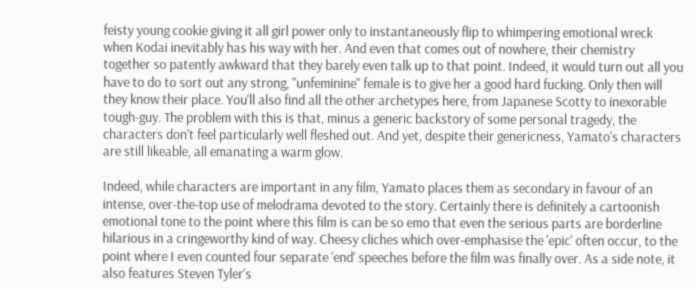feisty young cookie giving it all girl power only to instantaneously flip to whimpering emotional wreck when Kodai inevitably has his way with her. And even that comes out of nowhere, their chemistry together so patently awkward that they barely even talk up to that point. Indeed, it would turn out all you have to do to sort out any strong, "unfeminine" female is to give her a good hard fucking. Only then will they know their place. You'll also find all the other archetypes here, from Japanese Scotty to inexorable tough-guy. The problem with this is that, minus a generic backstory of some personal tragedy, the characters don't feel particularly well fleshed out. And yet, despite their genericness, Yamato's characters are still likeable, all emanating a warm glow.

Indeed, while characters are important in any film, Yamato places them as secondary in favour of an intense, over-the-top use of melodrama devoted to the story. Certainly there is definitely a cartoonish emotional tone to the point where this film is can be so emo that even the serious parts are borderline hilarious in a cringeworthy kind of way. Cheesy cliches which over-emphasise the 'epic' often occur, to the point where I even counted four separate 'end' speeches before the film was finally over. As a side note, it also features Steven Tyler's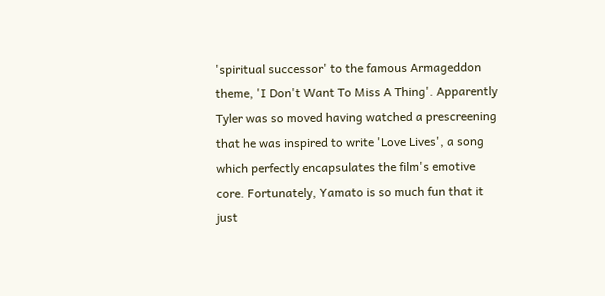'spiritual successor' to the famous Armageddon theme, 'I Don't Want To Miss A Thing'. Apparently Tyler was so moved having watched a prescreening that he was inspired to write 'Love Lives', a song which perfectly encapsulates the film's emotive core. Fortunately, Yamato is so much fun that it just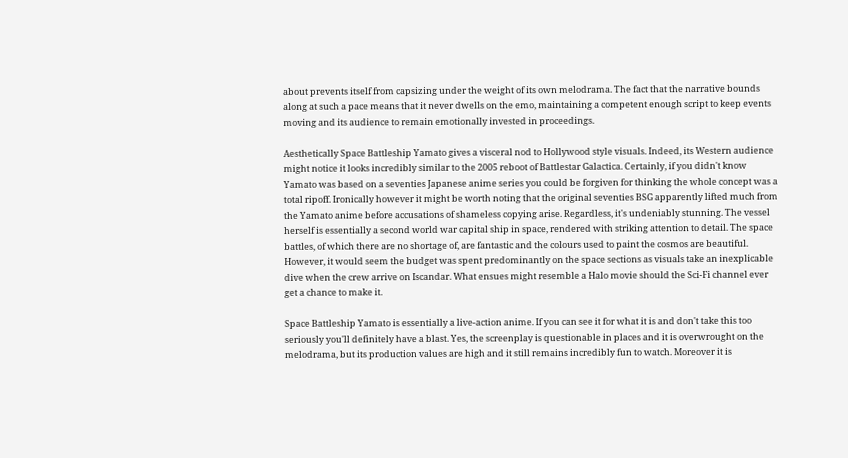about prevents itself from capsizing under the weight of its own melodrama. The fact that the narrative bounds along at such a pace means that it never dwells on the emo, maintaining a competent enough script to keep events moving and its audience to remain emotionally invested in proceedings.

Aesthetically Space Battleship Yamato gives a visceral nod to Hollywood style visuals. Indeed, its Western audience might notice it looks incredibly similar to the 2005 reboot of Battlestar Galactica. Certainly, if you didn't know Yamato was based on a seventies Japanese anime series you could be forgiven for thinking the whole concept was a total ripoff. Ironically however it might be worth noting that the original seventies BSG apparently lifted much from the Yamato anime before accusations of shameless copying arise. Regardless, it's undeniably stunning. The vessel herself is essentially a second world war capital ship in space, rendered with striking attention to detail. The space battles, of which there are no shortage of, are fantastic and the colours used to paint the cosmos are beautiful. However, it would seem the budget was spent predominantly on the space sections as visuals take an inexplicable dive when the crew arrive on Iscandar. What ensues might resemble a Halo movie should the Sci-Fi channel ever get a chance to make it.

Space Battleship Yamato is essentially a live-action anime. If you can see it for what it is and don't take this too seriously you'll definitely have a blast. Yes, the screenplay is questionable in places and it is overwrought on the melodrama, but its production values are high and it still remains incredibly fun to watch. Moreover it is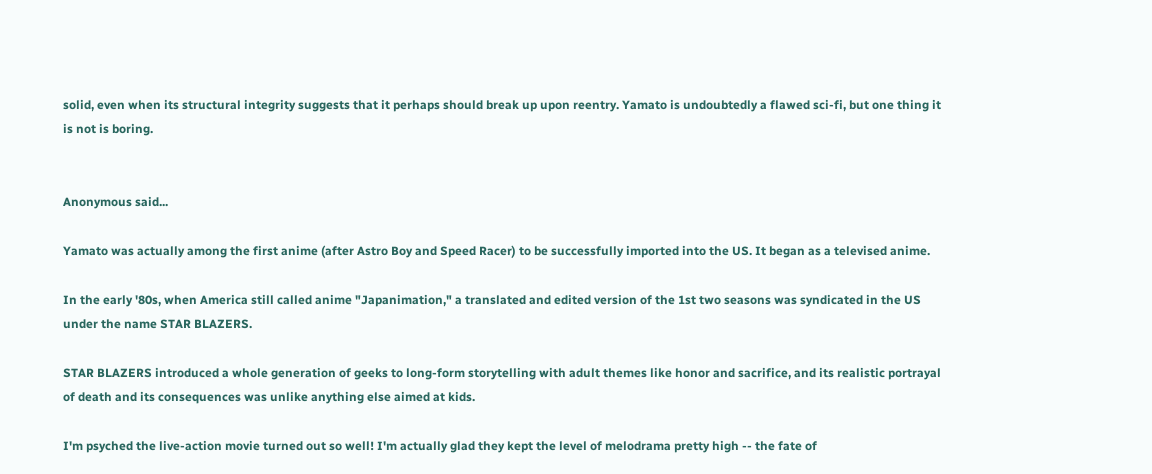solid, even when its structural integrity suggests that it perhaps should break up upon reentry. Yamato is undoubtedly a flawed sci-fi, but one thing it is not is boring.


Anonymous said...

Yamato was actually among the first anime (after Astro Boy and Speed Racer) to be successfully imported into the US. It began as a televised anime.

In the early '80s, when America still called anime "Japanimation," a translated and edited version of the 1st two seasons was syndicated in the US under the name STAR BLAZERS.

STAR BLAZERS introduced a whole generation of geeks to long-form storytelling with adult themes like honor and sacrifice, and its realistic portrayal of death and its consequences was unlike anything else aimed at kids.

I'm psyched the live-action movie turned out so well! I'm actually glad they kept the level of melodrama pretty high -- the fate of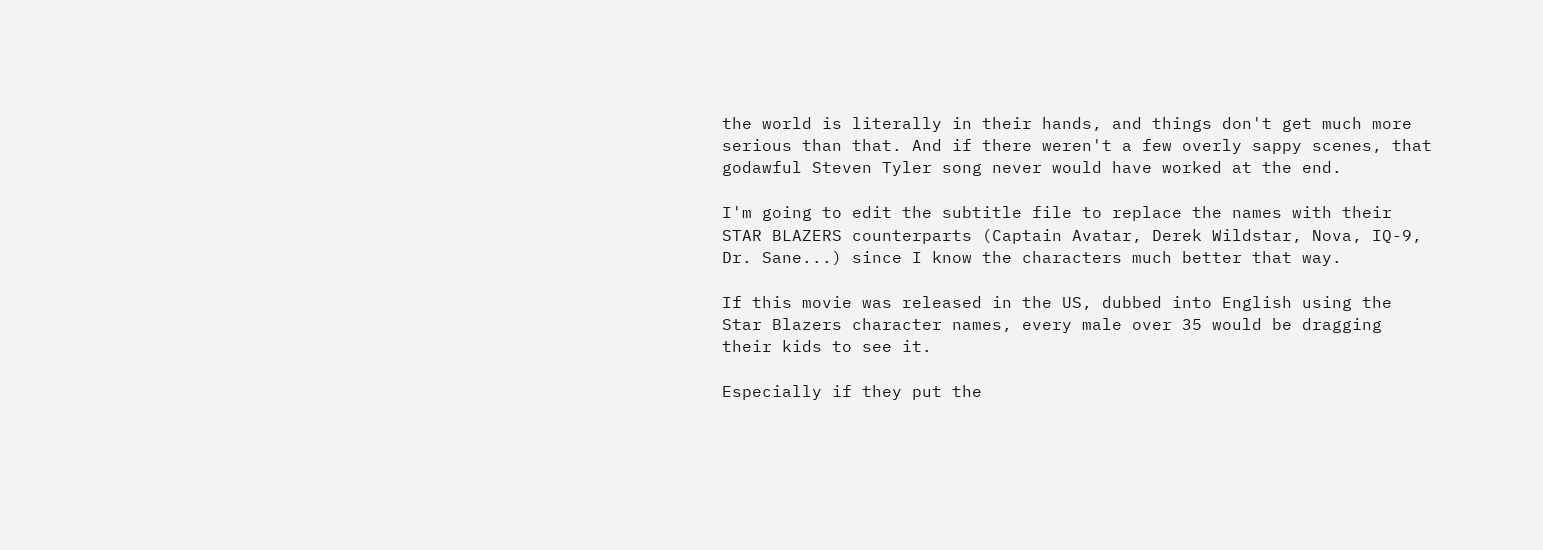the world is literally in their hands, and things don't get much more serious than that. And if there weren't a few overly sappy scenes, that godawful Steven Tyler song never would have worked at the end.

I'm going to edit the subtitle file to replace the names with their STAR BLAZERS counterparts (Captain Avatar, Derek Wildstar, Nova, IQ-9, Dr. Sane...) since I know the characters much better that way.

If this movie was released in the US, dubbed into English using the Star Blazers character names, every male over 35 would be dragging their kids to see it.

Especially if they put the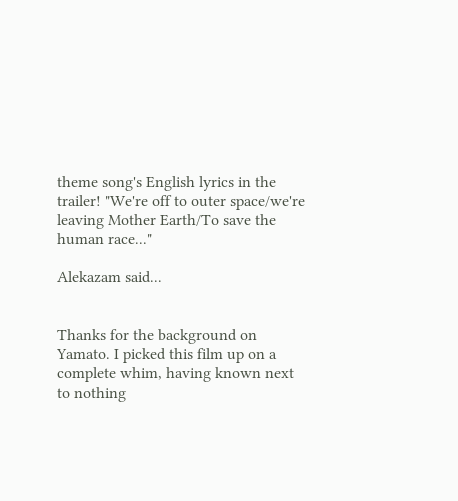theme song's English lyrics in the trailer! "We're off to outer space/we're leaving Mother Earth/To save the human race..."

Alekazam said...


Thanks for the background on Yamato. I picked this film up on a complete whim, having known next to nothing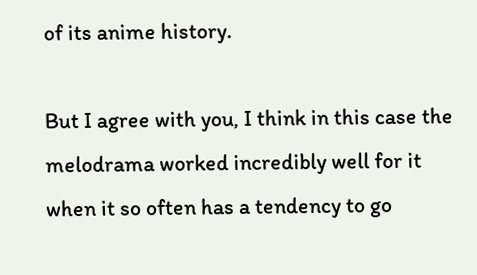of its anime history.

But I agree with you, I think in this case the melodrama worked incredibly well for it when it so often has a tendency to go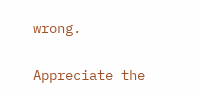wrong.

Appreciate the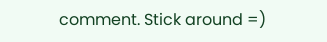comment. Stick around =)